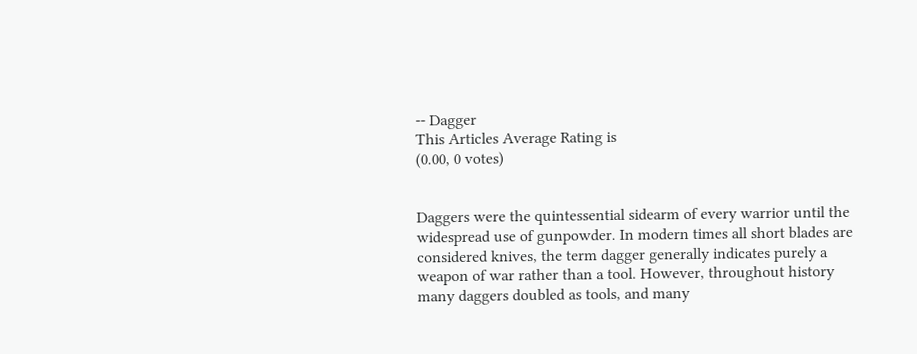-- Dagger
This Articles Average Rating is
(0.00, 0 votes)


Daggers were the quintessential sidearm of every warrior until the widespread use of gunpowder. In modern times all short blades are considered knives, the term dagger generally indicates purely a weapon of war rather than a tool. However, throughout history many daggers doubled as tools, and many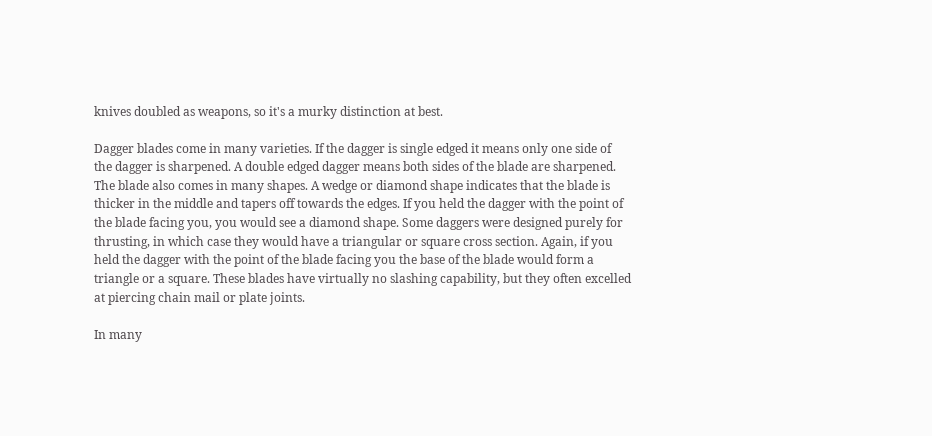knives doubled as weapons, so it's a murky distinction at best.

Dagger blades come in many varieties. If the dagger is single edged it means only one side of the dagger is sharpened. A double edged dagger means both sides of the blade are sharpened. The blade also comes in many shapes. A wedge or diamond shape indicates that the blade is thicker in the middle and tapers off towards the edges. If you held the dagger with the point of the blade facing you, you would see a diamond shape. Some daggers were designed purely for thrusting, in which case they would have a triangular or square cross section. Again, if you held the dagger with the point of the blade facing you the base of the blade would form a triangle or a square. These blades have virtually no slashing capability, but they often excelled at piercing chain mail or plate joints.

In many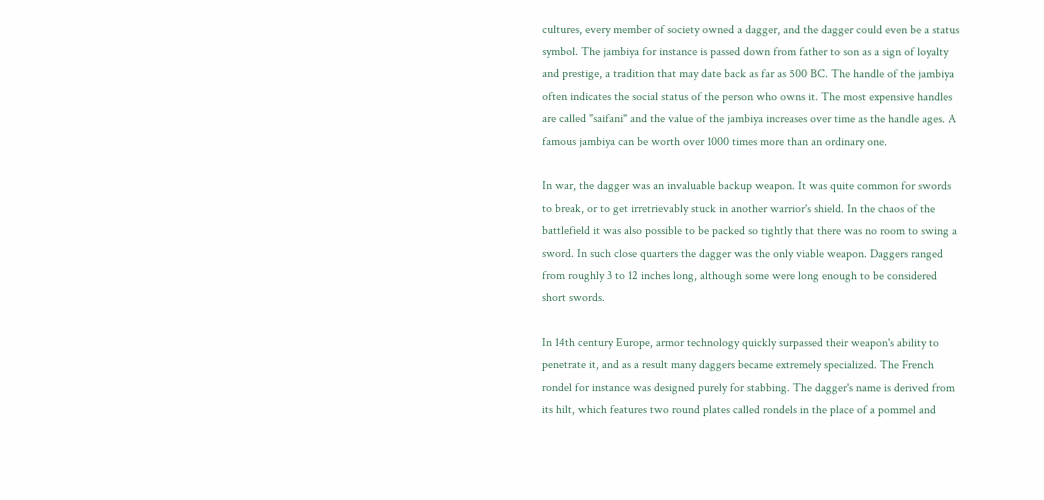cultures, every member of society owned a dagger, and the dagger could even be a status symbol. The jambiya for instance is passed down from father to son as a sign of loyalty and prestige, a tradition that may date back as far as 500 BC. The handle of the jambiya often indicates the social status of the person who owns it. The most expensive handles are called "saifani" and the value of the jambiya increases over time as the handle ages. A famous jambiya can be worth over 1000 times more than an ordinary one.

In war, the dagger was an invaluable backup weapon. It was quite common for swords to break, or to get irretrievably stuck in another warrior's shield. In the chaos of the battlefield it was also possible to be packed so tightly that there was no room to swing a sword. In such close quarters the dagger was the only viable weapon. Daggers ranged from roughly 3 to 12 inches long, although some were long enough to be considered short swords.

In 14th century Europe, armor technology quickly surpassed their weapon's ability to penetrate it, and as a result many daggers became extremely specialized. The French rondel for instance was designed purely for stabbing. The dagger's name is derived from its hilt, which features two round plates called rondels in the place of a pommel and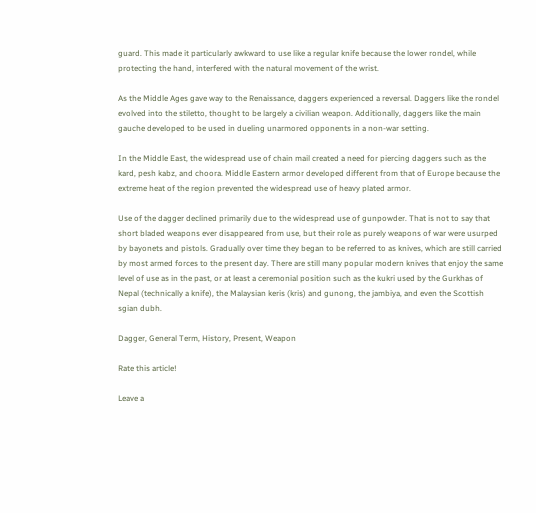guard. This made it particularly awkward to use like a regular knife because the lower rondel, while protecting the hand, interfered with the natural movement of the wrist.

As the Middle Ages gave way to the Renaissance, daggers experienced a reversal. Daggers like the rondel evolved into the stiletto, thought to be largely a civilian weapon. Additionally, daggers like the main gauche developed to be used in dueling unarmored opponents in a non-war setting.

In the Middle East, the widespread use of chain mail created a need for piercing daggers such as the kard, pesh kabz, and choora. Middle Eastern armor developed different from that of Europe because the extreme heat of the region prevented the widespread use of heavy plated armor.

Use of the dagger declined primarily due to the widespread use of gunpowder. That is not to say that short bladed weapons ever disappeared from use, but their role as purely weapons of war were usurped by bayonets and pistols. Gradually over time they began to be referred to as knives, which are still carried by most armed forces to the present day. There are still many popular modern knives that enjoy the same level of use as in the past, or at least a ceremonial position such as the kukri used by the Gurkhas of Nepal (technically a knife), the Malaysian keris (kris) and gunong, the jambiya, and even the Scottish sgian dubh.

Dagger, General Term, History, Present, Weapon

Rate this article!

Leave a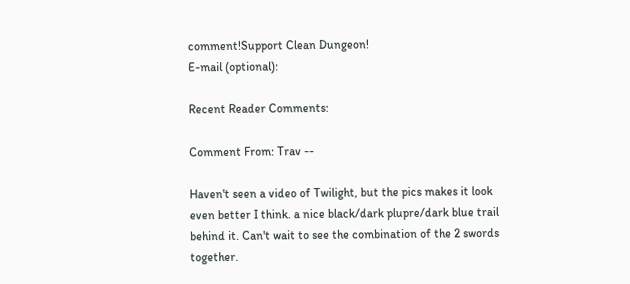comment!Support Clean Dungeon!
E-mail (optional):

Recent Reader Comments:

Comment From: Trav --

Haven't seen a video of Twilight, but the pics makes it look even better I think. a nice black/dark plupre/dark blue trail behind it. Can't wait to see the combination of the 2 swords together.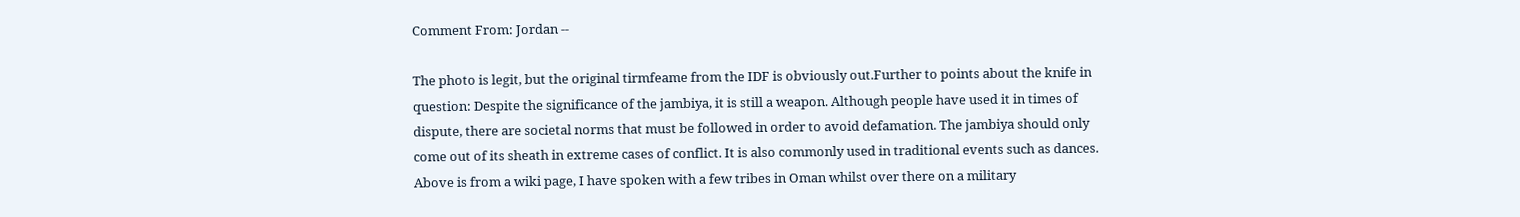Comment From: Jordan --

The photo is legit, but the original tirmfeame from the IDF is obviously out.Further to points about the knife in question: Despite the significance of the jambiya, it is still a weapon. Although people have used it in times of dispute, there are societal norms that must be followed in order to avoid defamation. The jambiya should only come out of its sheath in extreme cases of conflict. It is also commonly used in traditional events such as dances. Above is from a wiki page, I have spoken with a few tribes in Oman whilst over there on a military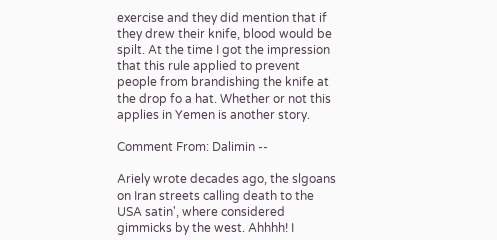exercise and they did mention that if they drew their knife, blood would be spilt. At the time I got the impression that this rule applied to prevent people from brandishing the knife at the drop fo a hat. Whether or not this applies in Yemen is another story.

Comment From: Dalimin --

Ariely wrote decades ago, the slgoans on Iran streets calling death to the USA satin', where considered gimmicks by the west. Ahhhh! I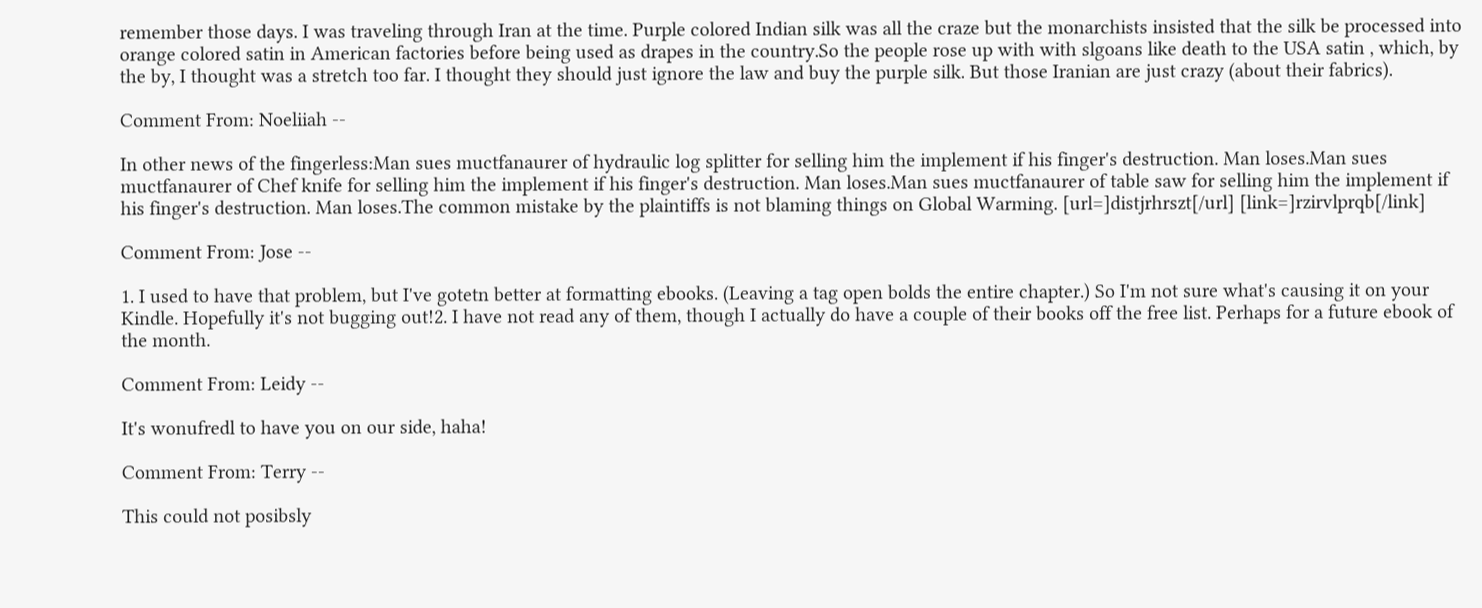remember those days. I was traveling through Iran at the time. Purple colored Indian silk was all the craze but the monarchists insisted that the silk be processed into orange colored satin in American factories before being used as drapes in the country.So the people rose up with with slgoans like death to the USA satin , which, by the by, I thought was a stretch too far. I thought they should just ignore the law and buy the purple silk. But those Iranian are just crazy (about their fabrics).

Comment From: Noeliiah --

In other news of the fingerless:Man sues muctfanaurer of hydraulic log splitter for selling him the implement if his finger's destruction. Man loses.Man sues muctfanaurer of Chef knife for selling him the implement if his finger's destruction. Man loses.Man sues muctfanaurer of table saw for selling him the implement if his finger's destruction. Man loses.The common mistake by the plaintiffs is not blaming things on Global Warming. [url=]distjrhrszt[/url] [link=]rzirvlprqb[/link]

Comment From: Jose --

1. I used to have that problem, but I've gotetn better at formatting ebooks. (Leaving a tag open bolds the entire chapter.) So I'm not sure what's causing it on your Kindle. Hopefully it's not bugging out!2. I have not read any of them, though I actually do have a couple of their books off the free list. Perhaps for a future ebook of the month.

Comment From: Leidy --

It's wonufredl to have you on our side, haha!

Comment From: Terry --

This could not posibsly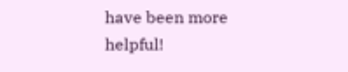have been more helpful!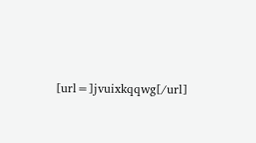[url=]jvuixkqqwg[/url]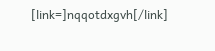[link=]nqqotdxgvh[/link]